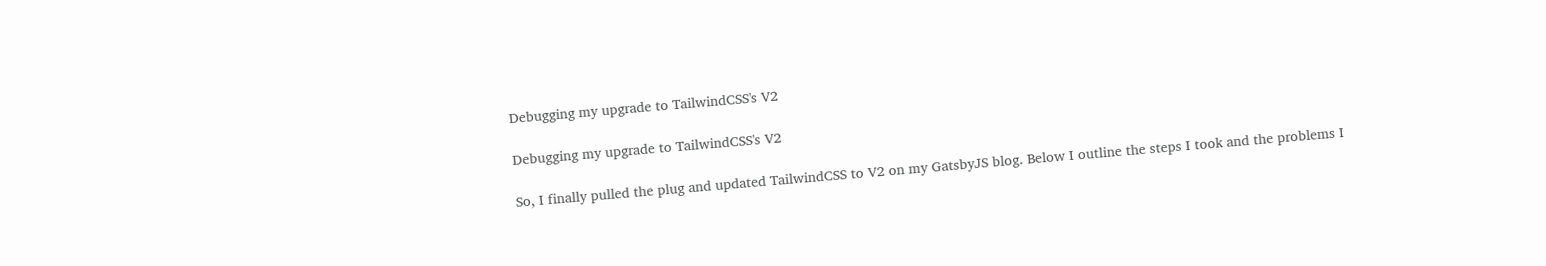Debugging my upgrade to TailwindCSS's V2

Debugging my upgrade to TailwindCSS's V2

So, I finally pulled the plug and updated TailwindCSS to V2 on my GatsbyJS blog. Below I outline the steps I took and the problems I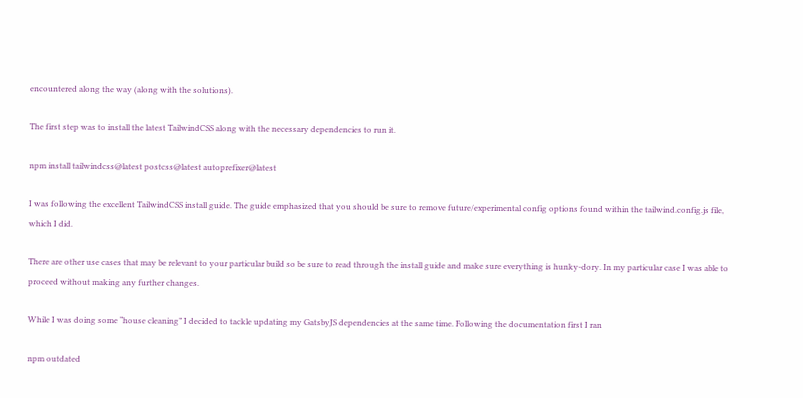encountered along the way (along with the solutions).

The first step was to install the latest TailwindCSS along with the necessary dependencies to run it.

npm install tailwindcss@latest postcss@latest autoprefixer@latest

I was following the excellent TailwindCSS install guide. The guide emphasized that you should be sure to remove future/experimental config options found within the tailwind.config.js file, which I did.

There are other use cases that may be relevant to your particular build so be sure to read through the install guide and make sure everything is hunky-dory. In my particular case I was able to proceed without making any further changes.

While I was doing some “house cleaning” I decided to tackle updating my GatsbyJS dependencies at the same time. Following the documentation first I ran

npm outdated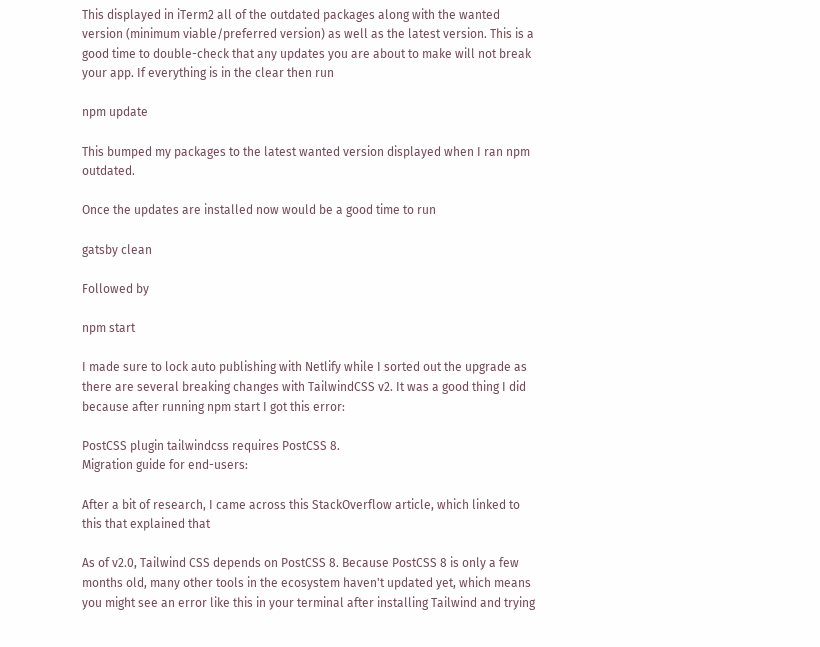This displayed in iTerm2 all of the outdated packages along with the wanted version (minimum viable/preferred version) as well as the latest version. This is a good time to double-check that any updates you are about to make will not break your app. If everything is in the clear then run

npm update

This bumped my packages to the latest wanted version displayed when I ran npm outdated.

Once the updates are installed now would be a good time to run

gatsby clean

Followed by

npm start

I made sure to lock auto publishing with Netlify while I sorted out the upgrade as there are several breaking changes with TailwindCSS v2. It was a good thing I did because after running npm start I got this error:

PostCSS plugin tailwindcss requires PostCSS 8.
Migration guide for end-users:

After a bit of research, I came across this StackOverflow article, which linked to this that explained that

As of v2.0, Tailwind CSS depends on PostCSS 8. Because PostCSS 8 is only a few months old, many other tools in the ecosystem haven't updated yet, which means you might see an error like this in your terminal after installing Tailwind and trying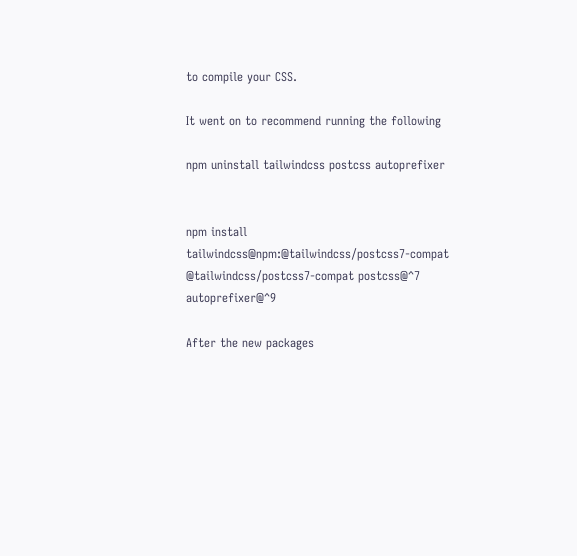to compile your CSS.

It went on to recommend running the following

npm uninstall tailwindcss postcss autoprefixer


npm install tailwindcss@npm:@tailwindcss/postcss7-compat @tailwindcss/postcss7-compat postcss@^7 autoprefixer@^9

After the new packages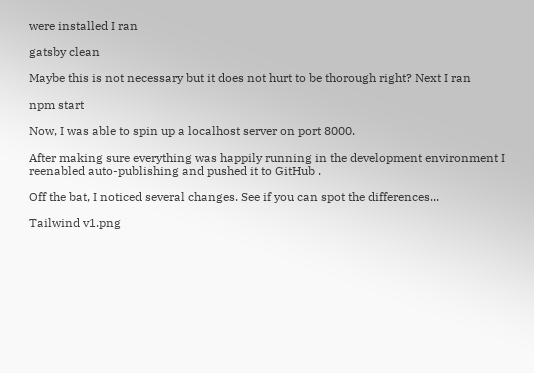were installed I ran

gatsby clean

Maybe this is not necessary but it does not hurt to be thorough right? Next I ran

npm start

Now, I was able to spin up a localhost server on port 8000.

After making sure everything was happily running in the development environment I reenabled auto-publishing and pushed it to GitHub .

Off the bat, I noticed several changes. See if you can spot the differences...

Tailwind v1.png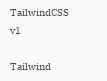TailwindCSS v1

Tailwind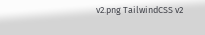v2.png TailwindCSS v2